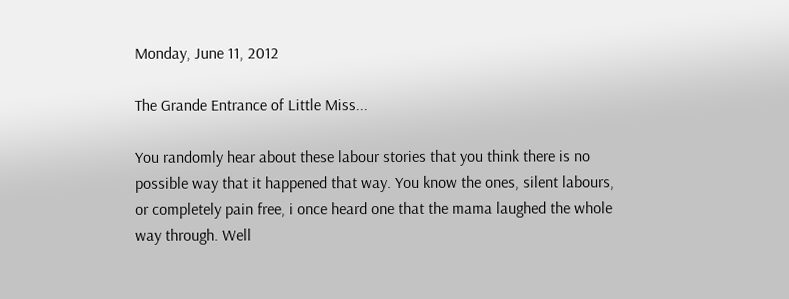Monday, June 11, 2012

The Grande Entrance of Little Miss...

You randomly hear about these labour stories that you think there is no possible way that it happened that way. You know the ones, silent labours, or completely pain free, i once heard one that the mama laughed the whole way through. Well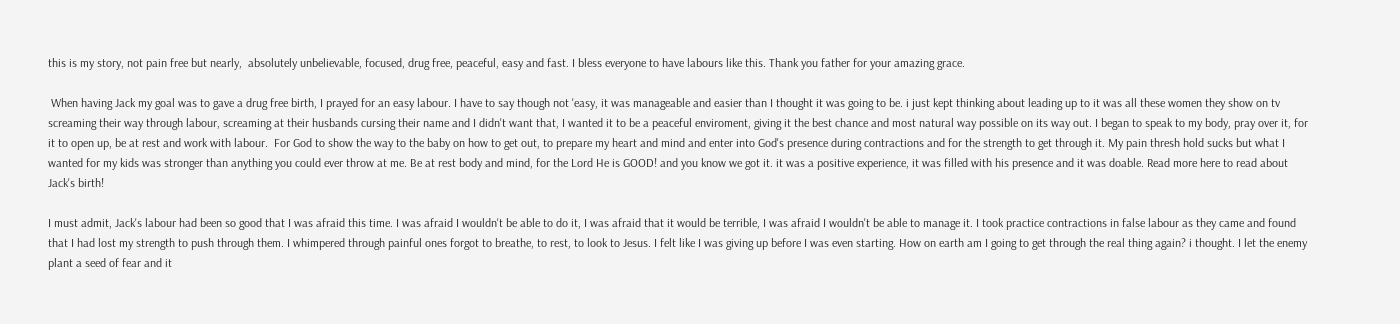this is my story, not pain free but nearly,  absolutely unbelievable, focused, drug free, peaceful, easy and fast. I bless everyone to have labours like this. Thank you father for your amazing grace.

 When having Jack my goal was to gave a drug free birth, I prayed for an easy labour. I have to say though not 'easy, it was manageable and easier than I thought it was going to be. i just kept thinking about leading up to it was all these women they show on tv screaming their way through labour, screaming at their husbands cursing their name and I didn't want that, I wanted it to be a peaceful enviroment, giving it the best chance and most natural way possible on its way out. I began to speak to my body, pray over it, for it to open up, be at rest and work with labour.  For God to show the way to the baby on how to get out, to prepare my heart and mind and enter into God's presence during contractions and for the strength to get through it. My pain thresh hold sucks but what I wanted for my kids was stronger than anything you could ever throw at me. Be at rest body and mind, for the Lord He is GOOD! and you know we got it. it was a positive experience, it was filled with his presence and it was doable. Read more here to read about Jack's birth!

I must admit, Jack's labour had been so good that I was afraid this time. I was afraid I wouldn't be able to do it, I was afraid that it would be terrible, I was afraid I wouldn't be able to manage it. I took practice contractions in false labour as they came and found that I had lost my strength to push through them. I whimpered through painful ones forgot to breathe, to rest, to look to Jesus. I felt like I was giving up before I was even starting. How on earth am I going to get through the real thing again? i thought. I let the enemy plant a seed of fear and it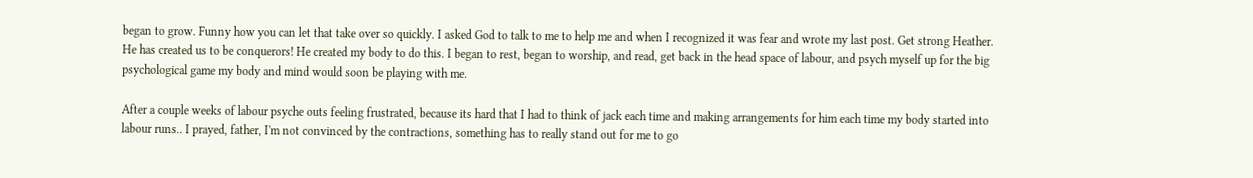began to grow. Funny how you can let that take over so quickly. I asked God to talk to me to help me and when I recognized it was fear and wrote my last post. Get strong Heather. He has created us to be conquerors! He created my body to do this. I began to rest, began to worship, and read, get back in the head space of labour, and psych myself up for the big psychological game my body and mind would soon be playing with me.

After a couple weeks of labour psyche outs feeling frustrated, because its hard that I had to think of jack each time and making arrangements for him each time my body started into labour runs.. I prayed, father, I'm not convinced by the contractions, something has to really stand out for me to go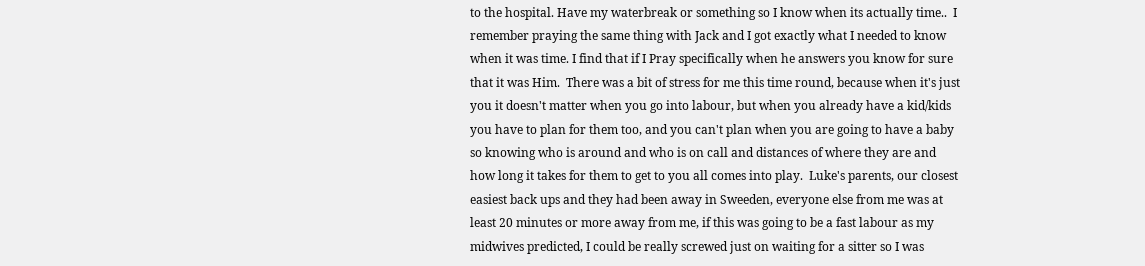to the hospital. Have my waterbreak or something so I know when its actually time..  I remember praying the same thing with Jack and I got exactly what I needed to know when it was time. I find that if I Pray specifically when he answers you know for sure that it was Him.  There was a bit of stress for me this time round, because when it's just you it doesn't matter when you go into labour, but when you already have a kid/kids you have to plan for them too, and you can't plan when you are going to have a baby so knowing who is around and who is on call and distances of where they are and how long it takes for them to get to you all comes into play.  Luke's parents, our closest easiest back ups and they had been away in Sweeden, everyone else from me was at least 20 minutes or more away from me, if this was going to be a fast labour as my midwives predicted, I could be really screwed just on waiting for a sitter so I was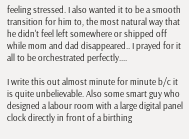feeling stressed. I also wanted it to be a smooth transition for him to, the most natural way that he didn't feel left somewhere or shipped off while mom and dad disappeared.. I prayed for it all to be orchestrated perfectly....

I write this out almost minute for minute b/c it is quite unbelievable. Also some smart guy who designed a labour room with a large digital panel clock directly in front of a birthing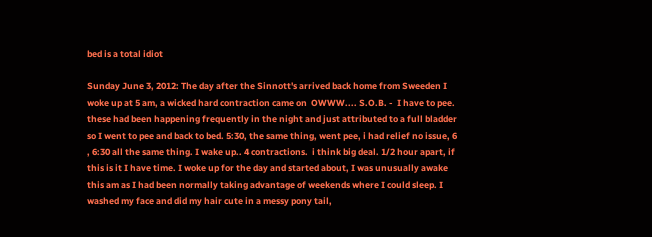bed is a total idiot

Sunday June 3, 2012: The day after the Sinnott's arrived back home from Sweeden I woke up at 5 am, a wicked hard contraction came on  OWWW.... S.O.B. -  I have to pee. these had been happening frequently in the night and just attributed to a full bladder so I went to pee and back to bed. 5:30, the same thing, went pee, i had relief no issue, 6 , 6:30 all the same thing. I wake up.. 4 contractions.  i think big deal. 1/2 hour apart, if this is it I have time. I woke up for the day and started about, I was unusually awake this am as I had been normally taking advantage of weekends where I could sleep. I washed my face and did my hair cute in a messy pony tail,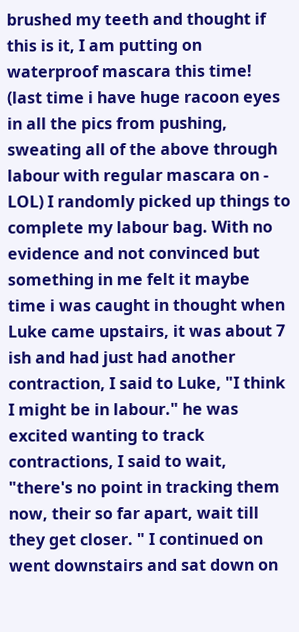brushed my teeth and thought if this is it, I am putting on waterproof mascara this time! (last time i have huge racoon eyes in all the pics from pushing, sweating all of the above through labour with regular mascara on -  LOL) I randomly picked up things to complete my labour bag. With no evidence and not convinced but something in me felt it maybe time i was caught in thought when Luke came upstairs, it was about 7 ish and had just had another contraction, I said to Luke, "I think I might be in labour." he was excited wanting to track contractions, I said to wait, "there's no point in tracking them now, their so far apart, wait till they get closer. " I continued on went downstairs and sat down on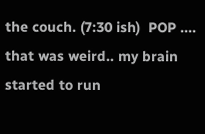the couch. (7:30 ish)  POP ....   that was weird.. my brain started to run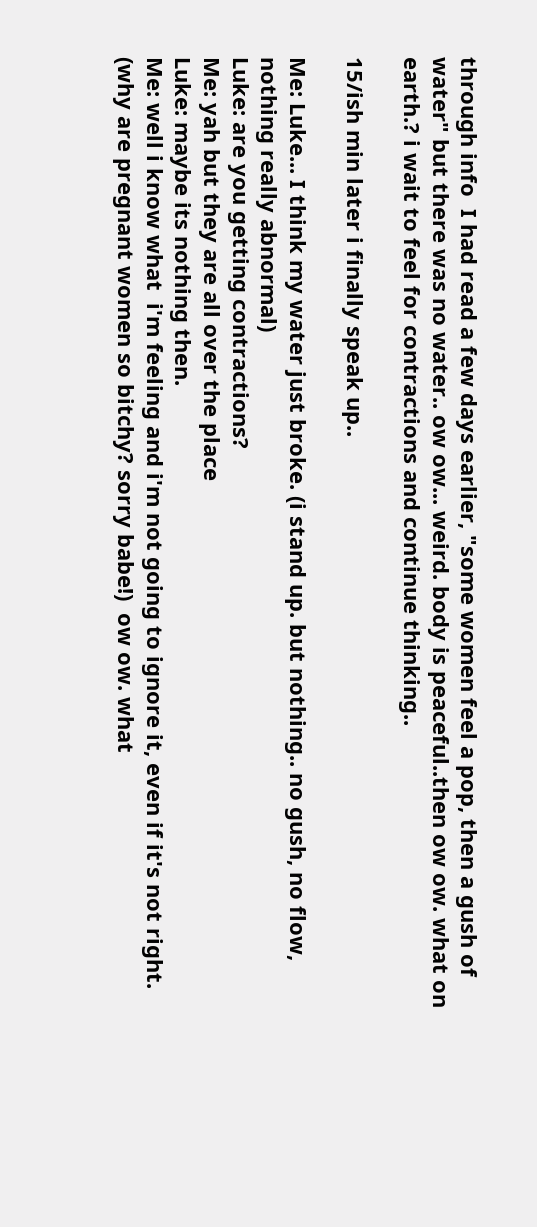through info  I had read a few days earlier, "some women feel a pop, then a gush of water" but there was no water.. ow ow... weird. body is peaceful..then ow ow. what on earth.? i wait to feel for contractions and continue thinking..

15/ish min later i finally speak up..

Me: Luke... I think my water just broke. (i stand up. but nothing.. no gush, no flow, nothing really abnormal)
Luke: are you getting contractions?
Me: yah but they are all over the place
Luke: maybe its nothing then.
Me: well i know what  i'm feeling and i'm not going to ignore it, even if it's not right. (why are pregnant women so bitchy? sorry babe!)  ow ow. what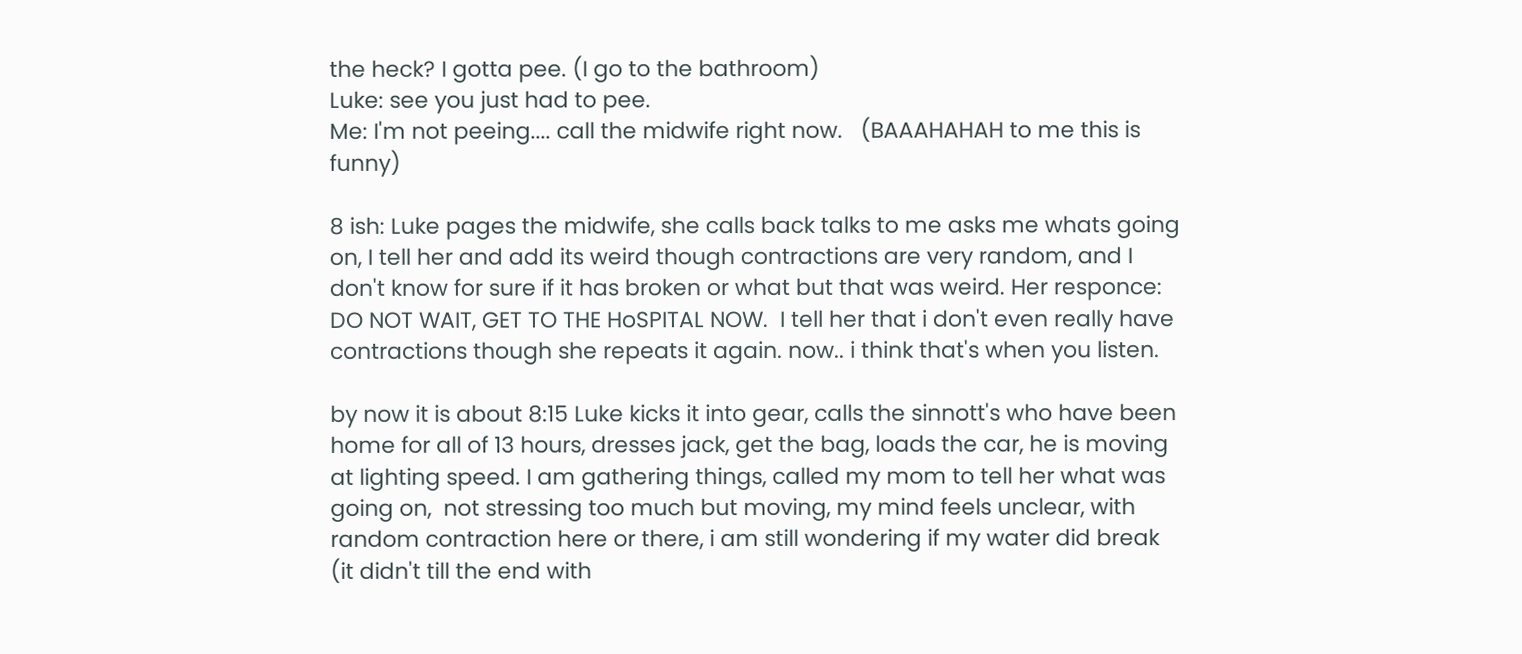the heck? I gotta pee. (I go to the bathroom)
Luke: see you just had to pee.
Me: I'm not peeing.... call the midwife right now.   (BAAAHAHAH to me this is funny)

8 ish: Luke pages the midwife, she calls back talks to me asks me whats going on, I tell her and add its weird though contractions are very random, and I don't know for sure if it has broken or what but that was weird. Her responce: DO NOT WAIT, GET TO THE HoSPITAL NOW.  I tell her that i don't even really have contractions though she repeats it again. now.. i think that's when you listen.

by now it is about 8:15 Luke kicks it into gear, calls the sinnott's who have been home for all of 13 hours, dresses jack, get the bag, loads the car, he is moving at lighting speed. I am gathering things, called my mom to tell her what was going on,  not stressing too much but moving, my mind feels unclear, with random contraction here or there, i am still wondering if my water did break (it didn't till the end with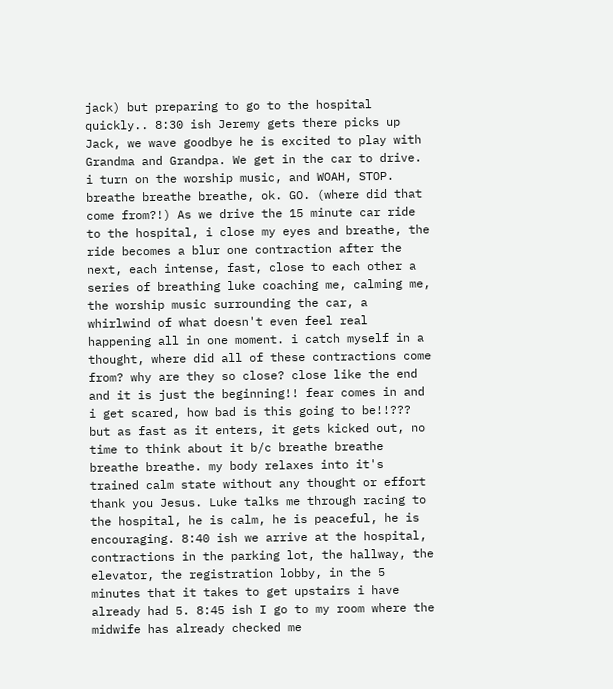jack) but preparing to go to the hospital quickly.. 8:30 ish Jeremy gets there picks up Jack, we wave goodbye he is excited to play with Grandma and Grandpa. We get in the car to drive. i turn on the worship music, and WOAH, STOP. breathe breathe breathe, ok. GO. (where did that come from?!) As we drive the 15 minute car ride to the hospital, i close my eyes and breathe, the ride becomes a blur one contraction after the next, each intense, fast, close to each other a series of breathing luke coaching me, calming me, the worship music surrounding the car, a whirlwind of what doesn't even feel real happening all in one moment. i catch myself in a thought, where did all of these contractions come from? why are they so close? close like the end and it is just the beginning!! fear comes in and i get scared, how bad is this going to be!!??? but as fast as it enters, it gets kicked out, no time to think about it b/c breathe breathe breathe breathe. my body relaxes into it's trained calm state without any thought or effort thank you Jesus. Luke talks me through racing to the hospital, he is calm, he is peaceful, he is encouraging. 8:40 ish we arrive at the hospital, contractions in the parking lot, the hallway, the elevator, the registration lobby, in the 5 minutes that it takes to get upstairs i have already had 5. 8:45 ish I go to my room where the midwife has already checked me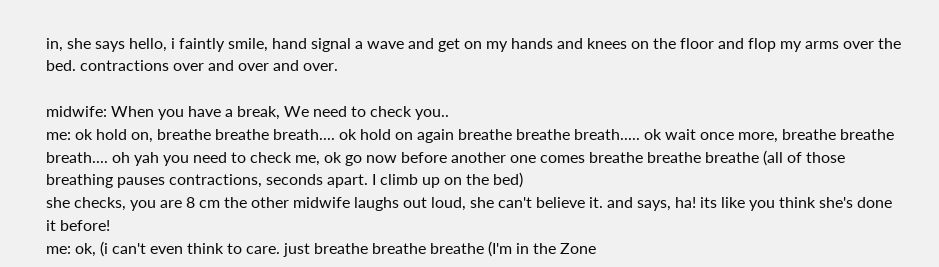in, she says hello, i faintly smile, hand signal a wave and get on my hands and knees on the floor and flop my arms over the bed. contractions over and over and over.

midwife: When you have a break, We need to check you..
me: ok hold on, breathe breathe breath.... ok hold on again breathe breathe breath..... ok wait once more, breathe breathe breath.... oh yah you need to check me, ok go now before another one comes breathe breathe breathe (all of those breathing pauses contractions, seconds apart. I climb up on the bed)
she checks, you are 8 cm the other midwife laughs out loud, she can't believe it. and says, ha! its like you think she's done it before!
me: ok, (i can't even think to care. just breathe breathe breathe (I'm in the Zone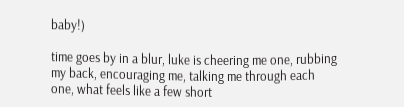baby!)

time goes by in a blur, luke is cheering me one, rubbing my back, encouraging me, talking me through each one, what feels like a few short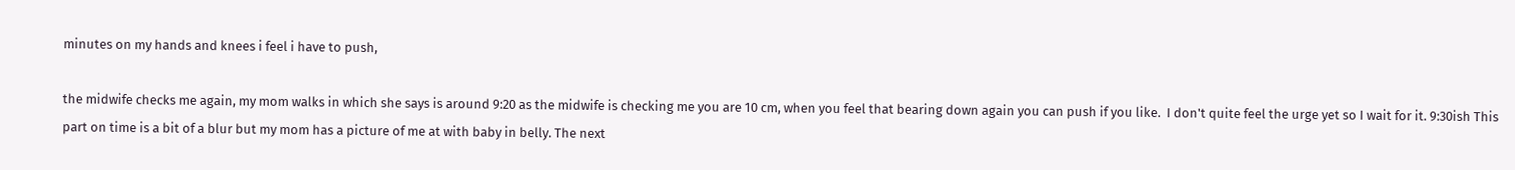minutes on my hands and knees i feel i have to push,

the midwife checks me again, my mom walks in which she says is around 9:20 as the midwife is checking me you are 10 cm, when you feel that bearing down again you can push if you like.  I don't quite feel the urge yet so I wait for it. 9:30ish This part on time is a bit of a blur but my mom has a picture of me at with baby in belly. The next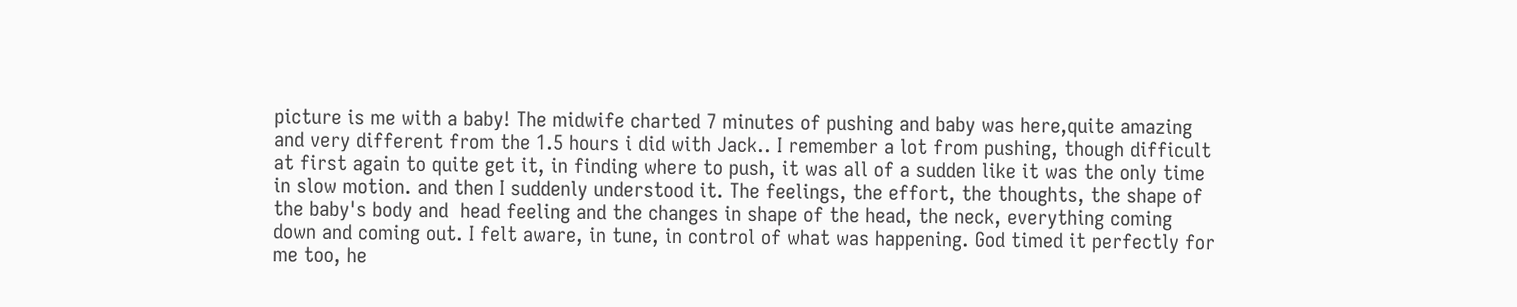picture is me with a baby! The midwife charted 7 minutes of pushing and baby was here,quite amazing and very different from the 1.5 hours i did with Jack.. I remember a lot from pushing, though difficult at first again to quite get it, in finding where to push, it was all of a sudden like it was the only time in slow motion. and then I suddenly understood it. The feelings, the effort, the thoughts, the shape of the baby's body and  head feeling and the changes in shape of the head, the neck, everything coming down and coming out. I felt aware, in tune, in control of what was happening. God timed it perfectly for me too, he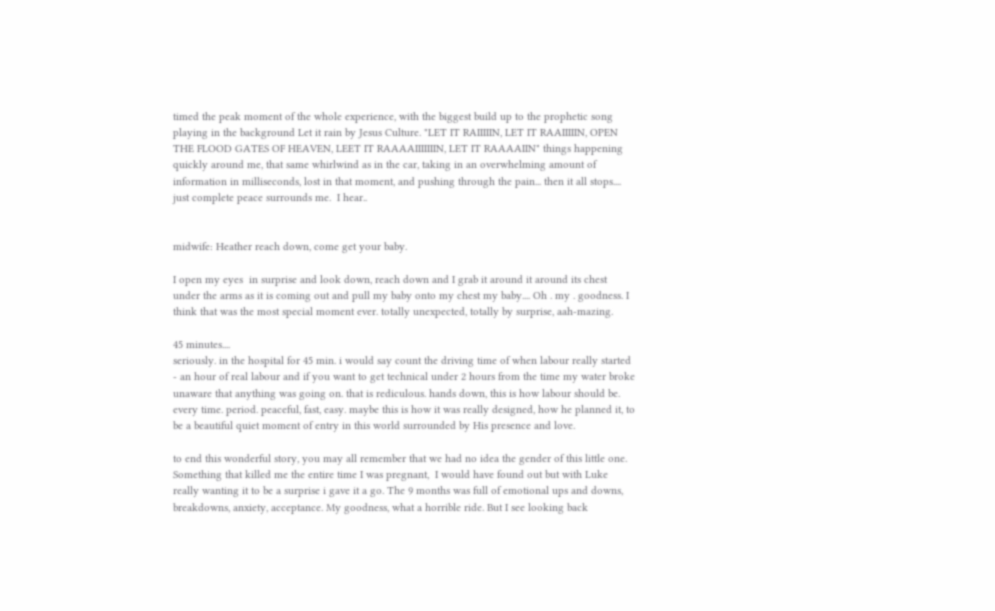timed the peak moment of the whole experience, with the biggest build up to the prophetic song playing in the background Let it rain by Jesus Culture. "LET IT RAIIIIIN, LET IT RAAIIIIIN, OPEN THE FLOOD GATES OF HEAVEN, LEET IT RAAAAIIIIIIIN, LET IT RAAAAIIN" things happening quickly around me, that same whirlwind as in the car, taking in an overwhelming amount of information in milliseconds, lost in that moment, and pushing through the pain... then it all stops.... just complete peace surrounds me.  I hear..


midwife: Heather reach down, come get your baby.

I open my eyes  in surprise and look down, reach down and I grab it around it around its chest under the arms as it is coming out and pull my baby onto my chest my baby.... Oh . my . goodness. I think that was the most special moment ever. totally unexpected, totally by surprise, aah-mazing.

45 minutes....
seriously. in the hospital for 45 min. i would say count the driving time of when labour really started - an hour of real labour and if you want to get technical under 2 hours from the time my water broke unaware that anything was going on. that is rediculous. hands down, this is how labour should be.  every time. period. peaceful, fast, easy. maybe this is how it was really designed, how he planned it, to be a beautiful quiet moment of entry in this world surrounded by His presence and love.

to end this wonderful story, you may all remember that we had no idea the gender of this little one. Something that killed me the entire time I was pregnant,  I would have found out but with Luke really wanting it to be a surprise i gave it a go. The 9 months was full of emotional ups and downs, breakdowns, anxiety, acceptance. My goodness, what a horrible ride. But I see looking back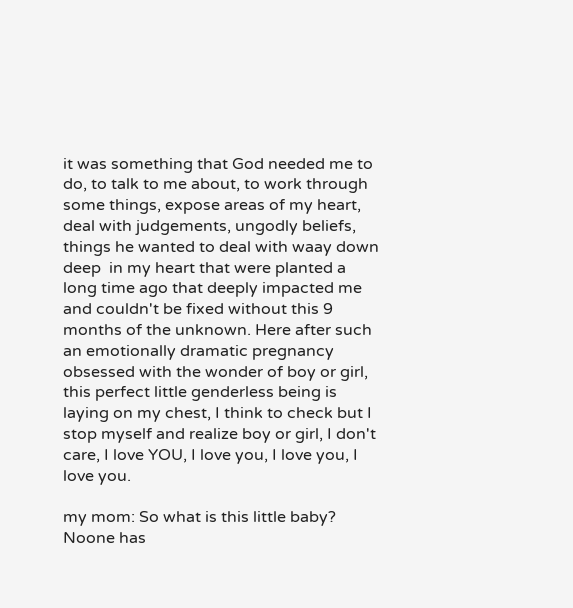it was something that God needed me to do, to talk to me about, to work through some things, expose areas of my heart, deal with judgements, ungodly beliefs, things he wanted to deal with waay down deep  in my heart that were planted a long time ago that deeply impacted me and couldn't be fixed without this 9 months of the unknown. Here after such an emotionally dramatic pregnancy obsessed with the wonder of boy or girl, this perfect little genderless being is laying on my chest, I think to check but I stop myself and realize boy or girl, I don't care, I love YOU, I love you, I love you, I love you.

my mom: So what is this little baby? Noone has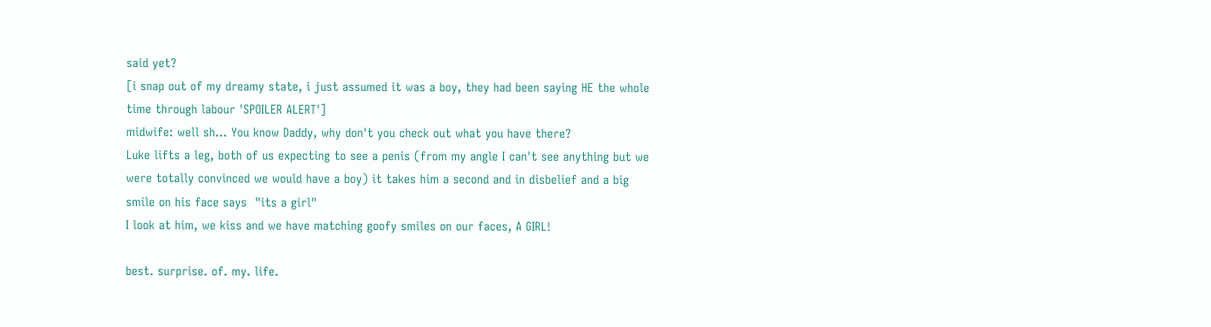said yet?
[i snap out of my dreamy state, i just assumed it was a boy, they had been saying HE the whole time through labour 'SPOILER ALERT']
midwife: well sh... You know Daddy, why don't you check out what you have there?
Luke lifts a leg, both of us expecting to see a penis (from my angle I can't see anything but we were totally convinced we would have a boy) it takes him a second and in disbelief and a big smile on his face says  "its a girl"
I look at him, we kiss and we have matching goofy smiles on our faces, A GIRL!

best. surprise. of. my. life.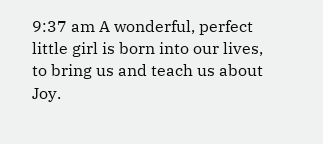9:37 am A wonderful, perfect little girl is born into our lives, to bring us and teach us about Joy.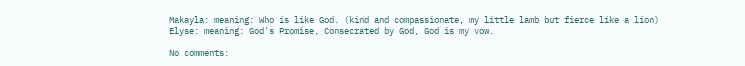Makayla: meaning: Who is like God. (kind and compassionate, my little lamb but fierce like a lion)
Elyse: meaning: God's Promise, Consecrated by God, God is my vow.

No comments: